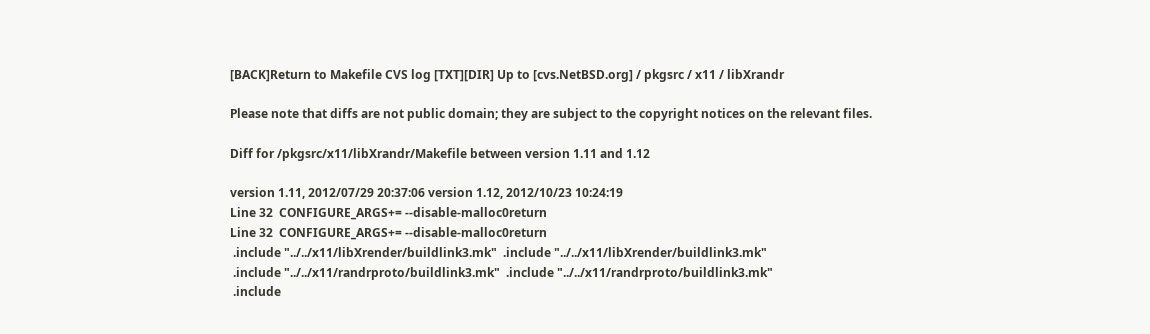[BACK]Return to Makefile CVS log [TXT][DIR] Up to [cvs.NetBSD.org] / pkgsrc / x11 / libXrandr

Please note that diffs are not public domain; they are subject to the copyright notices on the relevant files.

Diff for /pkgsrc/x11/libXrandr/Makefile between version 1.11 and 1.12

version 1.11, 2012/07/29 20:37:06 version 1.12, 2012/10/23 10:24:19
Line 32  CONFIGURE_ARGS+= --disable-malloc0return
Line 32  CONFIGURE_ARGS+= --disable-malloc0return
 .include "../../x11/libXrender/buildlink3.mk"  .include "../../x11/libXrender/buildlink3.mk"
 .include "../../x11/randrproto/buildlink3.mk"  .include "../../x11/randrproto/buildlink3.mk"
 .include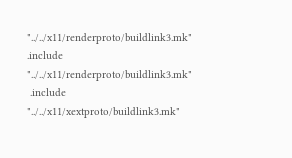"../../x11/renderproto/buildlink3.mk"  .include "../../x11/renderproto/buildlink3.mk"
 .include "../../x11/xextproto/buildlink3.mk"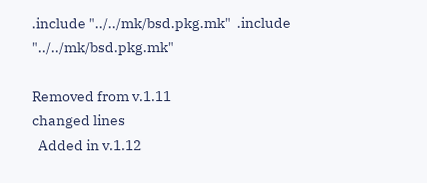.include "../../mk/bsd.pkg.mk"  .include "../../mk/bsd.pkg.mk"

Removed from v.1.11
changed lines
  Added in v.1.12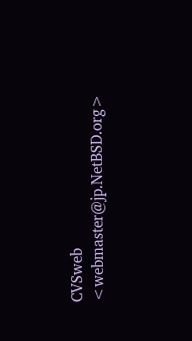CVSweb <webmaster@jp.NetBSD.org>